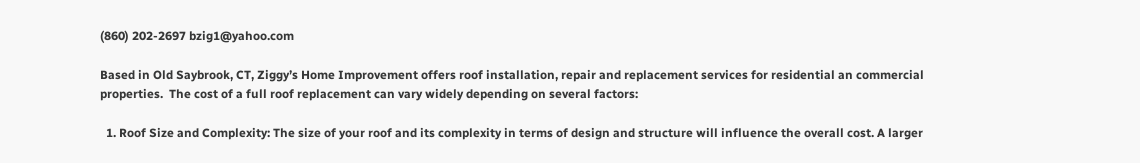(860) 202-2697 bzig1@yahoo.com

Based in Old Saybrook, CT, Ziggy’s Home Improvement offers roof installation, repair and replacement services for residential an commercial properties.  The cost of a full roof replacement can vary widely depending on several factors:

  1. Roof Size and Complexity: The size of your roof and its complexity in terms of design and structure will influence the overall cost. A larger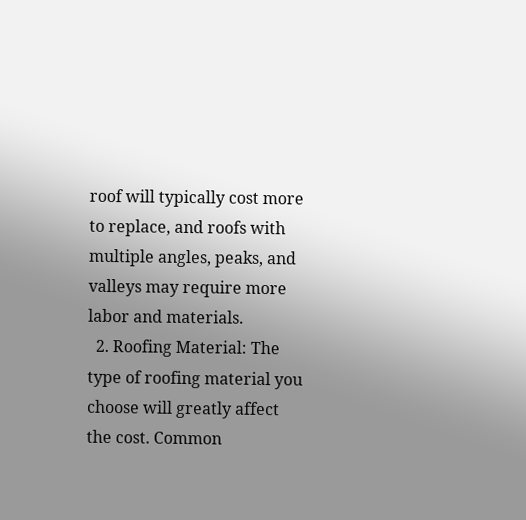roof will typically cost more to replace, and roofs with multiple angles, peaks, and valleys may require more labor and materials.
  2. Roofing Material: The type of roofing material you choose will greatly affect the cost. Common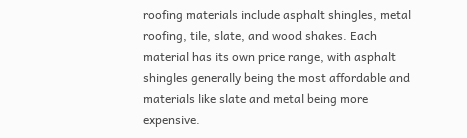roofing materials include asphalt shingles, metal roofing, tile, slate, and wood shakes. Each material has its own price range, with asphalt shingles generally being the most affordable and materials like slate and metal being more expensive.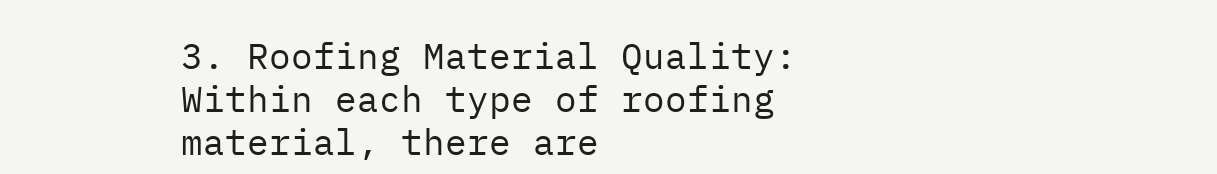3. Roofing Material Quality: Within each type of roofing material, there are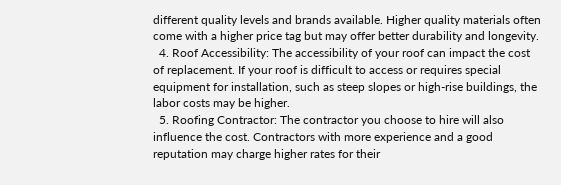different quality levels and brands available. Higher quality materials often come with a higher price tag but may offer better durability and longevity.
  4. Roof Accessibility: The accessibility of your roof can impact the cost of replacement. If your roof is difficult to access or requires special equipment for installation, such as steep slopes or high-rise buildings, the labor costs may be higher.
  5. Roofing Contractor: The contractor you choose to hire will also influence the cost. Contractors with more experience and a good reputation may charge higher rates for their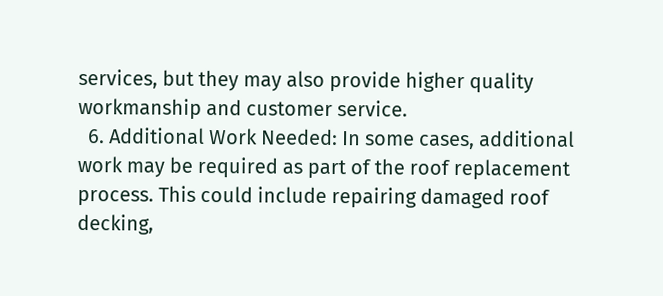services, but they may also provide higher quality workmanship and customer service.
  6. Additional Work Needed: In some cases, additional work may be required as part of the roof replacement process. This could include repairing damaged roof decking,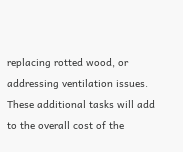replacing rotted wood, or addressing ventilation issues. These additional tasks will add to the overall cost of the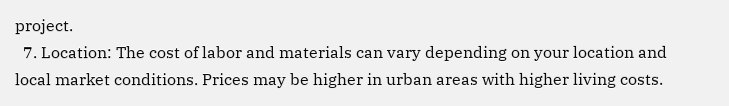project.
  7. Location: The cost of labor and materials can vary depending on your location and local market conditions. Prices may be higher in urban areas with higher living costs.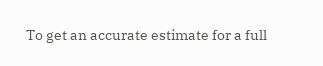To get an accurate estimate for a full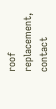roof replacement, contact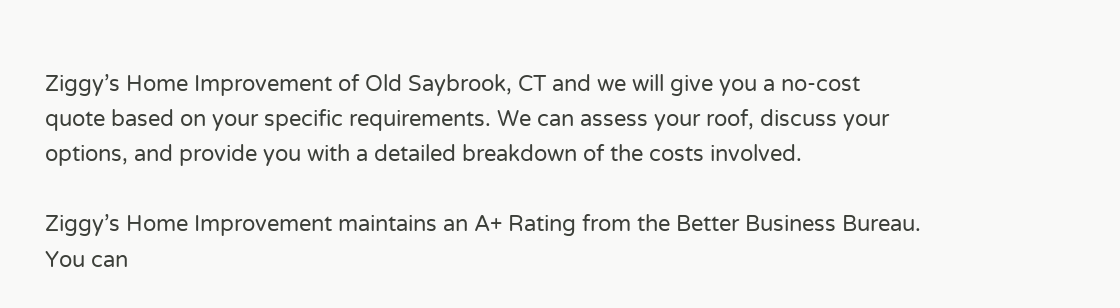Ziggy’s Home Improvement of Old Saybrook, CT and we will give you a no-cost quote based on your specific requirements. We can assess your roof, discuss your options, and provide you with a detailed breakdown of the costs involved.

Ziggy’s Home Improvement maintains an A+ Rating from the Better Business Bureau.  You can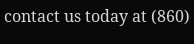contact us today at (860)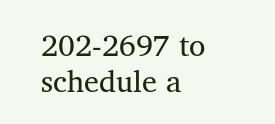202-2697 to schedule a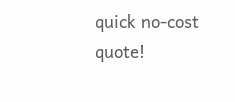quick no-cost quote!